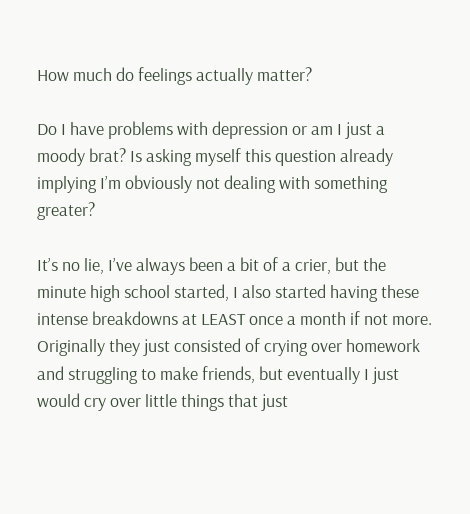How much do feelings actually matter?

Do I have problems with depression or am I just a moody brat? Is asking myself this question already implying I’m obviously not dealing with something greater?

It’s no lie, I’ve always been a bit of a crier, but the minute high school started, I also started having these intense breakdowns at LEAST once a month if not more. Originally they just consisted of crying over homework and struggling to make friends, but eventually I just would cry over little things that just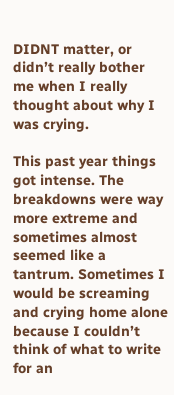DIDNT matter, or didn’t really bother me when I really thought about why I was crying.

This past year things got intense. The breakdowns were way more extreme and sometimes almost seemed like a tantrum. Sometimes I would be screaming and crying home alone because I couldn’t think of what to write for an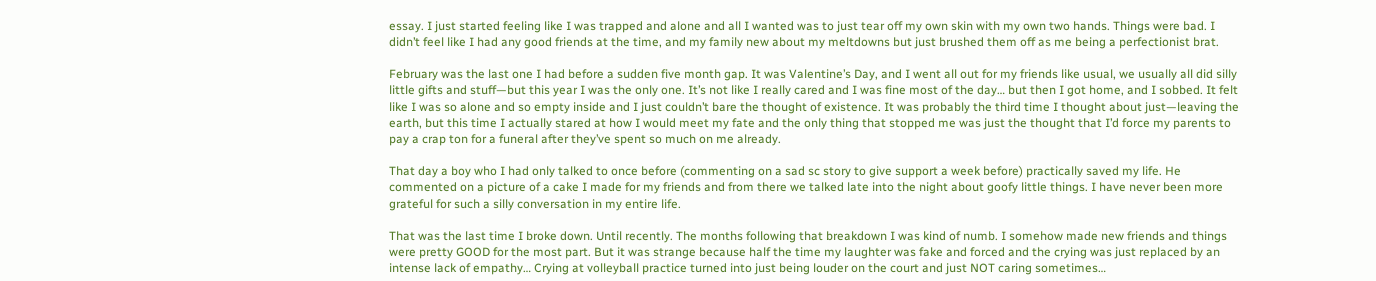essay. I just started feeling like I was trapped and alone and all I wanted was to just tear off my own skin with my own two hands. Things were bad. I didn’t feel like I had any good friends at the time, and my family new about my meltdowns but just brushed them off as me being a perfectionist brat.

February was the last one I had before a sudden five month gap. It was Valentine’s Day, and I went all out for my friends like usual, we usually all did silly little gifts and stuff—but this year I was the only one. It’s not like I really cared and I was fine most of the day… but then I got home, and I sobbed. It felt like I was so alone and so empty inside and I just couldn’t bare the thought of existence. It was probably the third time I thought about just—leaving the earth, but this time I actually stared at how I would meet my fate and the only thing that stopped me was just the thought that I’d force my parents to pay a crap ton for a funeral after they’ve spent so much on me already.

That day a boy who I had only talked to once before (commenting on a sad sc story to give support a week before) practically saved my life. He commented on a picture of a cake I made for my friends and from there we talked late into the night about goofy little things. I have never been more grateful for such a silly conversation in my entire life.

That was the last time I broke down. Until recently. The months following that breakdown I was kind of numb. I somehow made new friends and things were pretty GOOD for the most part. But it was strange because half the time my laughter was fake and forced and the crying was just replaced by an intense lack of empathy… Crying at volleyball practice turned into just being louder on the court and just NOT caring sometimes…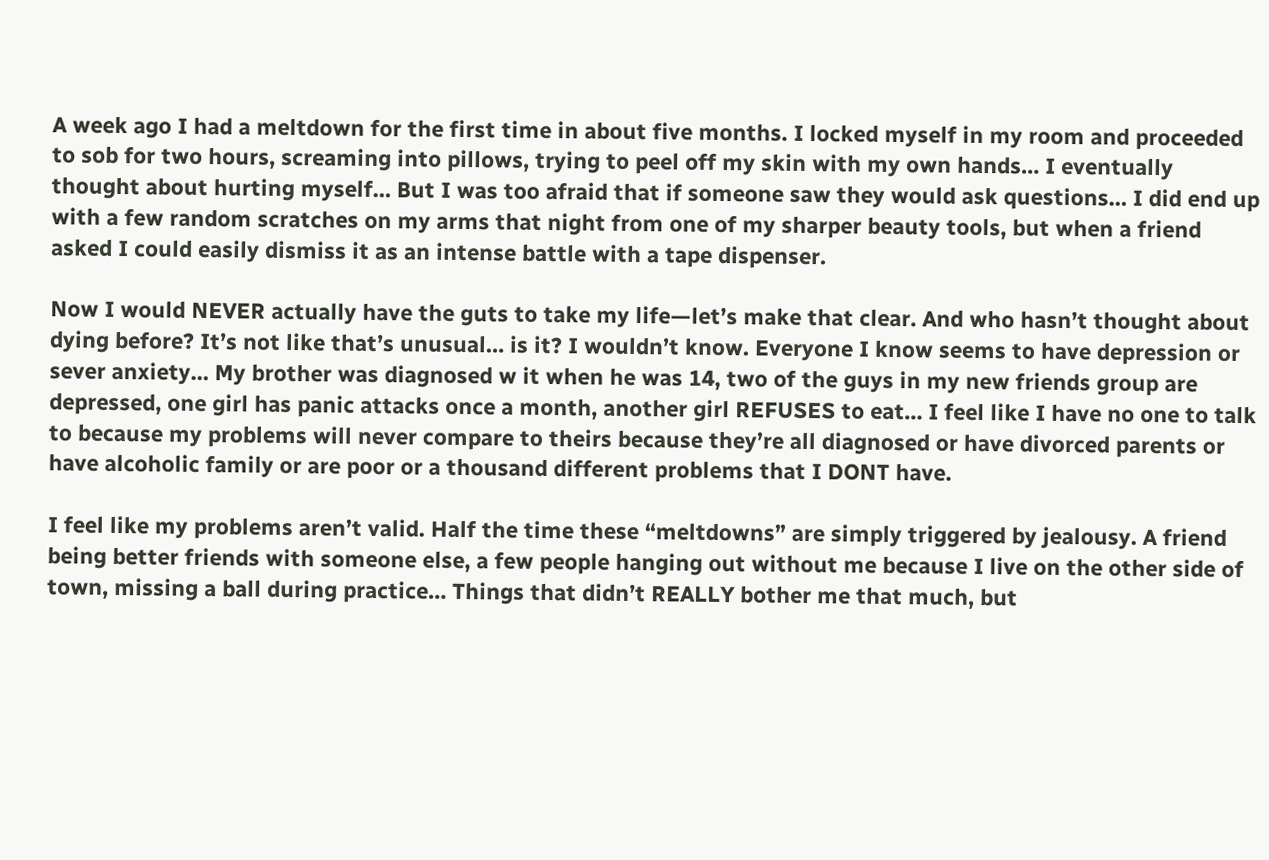A week ago I had a meltdown for the first time in about five months. I locked myself in my room and proceeded to sob for two hours, screaming into pillows, trying to peel off my skin with my own hands… I eventually thought about hurting myself… But I was too afraid that if someone saw they would ask questions… I did end up with a few random scratches on my arms that night from one of my sharper beauty tools, but when a friend asked I could easily dismiss it as an intense battle with a tape dispenser.

Now I would NEVER actually have the guts to take my life—let’s make that clear. And who hasn’t thought about dying before? It’s not like that’s unusual… is it? I wouldn’t know. Everyone I know seems to have depression or sever anxiety… My brother was diagnosed w it when he was 14, two of the guys in my new friends group are depressed, one girl has panic attacks once a month, another girl REFUSES to eat… I feel like I have no one to talk to because my problems will never compare to theirs because they’re all diagnosed or have divorced parents or have alcoholic family or are poor or a thousand different problems that I DONT have.

I feel like my problems aren’t valid. Half the time these “meltdowns” are simply triggered by jealousy. A friend being better friends with someone else, a few people hanging out without me because I live on the other side of town, missing a ball during practice… Things that didn’t REALLY bother me that much, but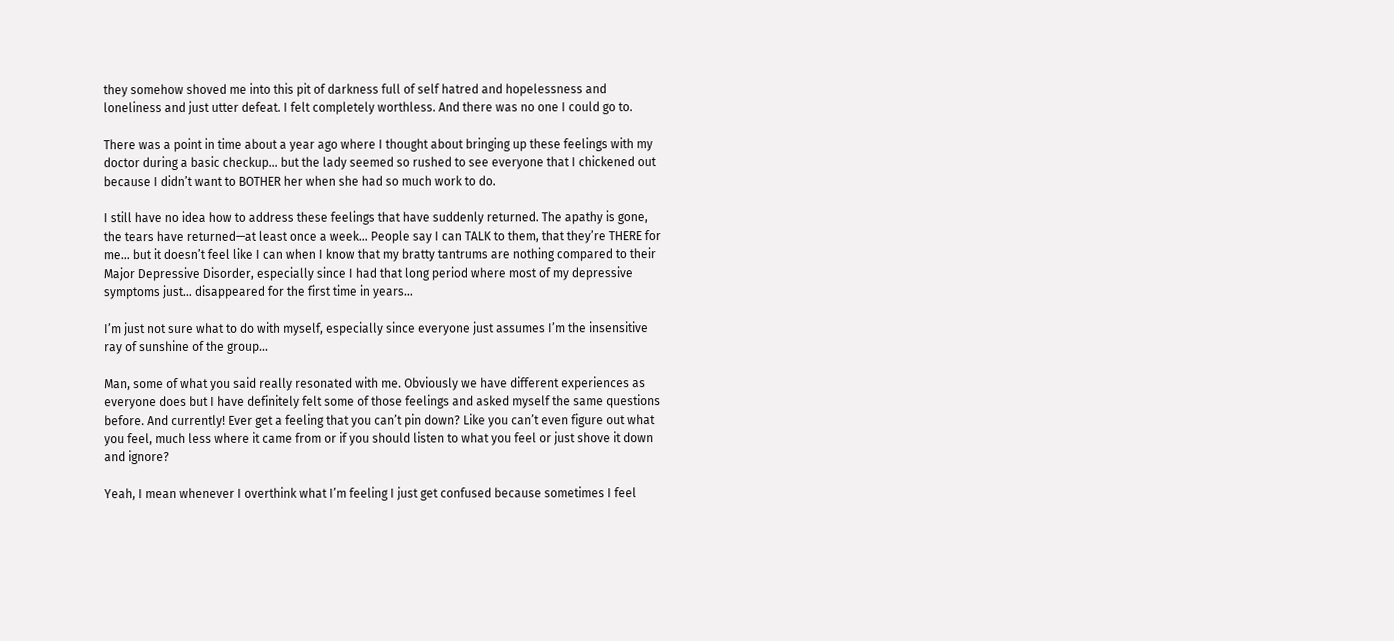they somehow shoved me into this pit of darkness full of self hatred and hopelessness and loneliness and just utter defeat. I felt completely worthless. And there was no one I could go to.

There was a point in time about a year ago where I thought about bringing up these feelings with my doctor during a basic checkup… but the lady seemed so rushed to see everyone that I chickened out because I didn’t want to BOTHER her when she had so much work to do.

I still have no idea how to address these feelings that have suddenly returned. The apathy is gone, the tears have returned—at least once a week… People say I can TALK to them, that they’re THERE for me… but it doesn’t feel like I can when I know that my bratty tantrums are nothing compared to their Major Depressive Disorder, especially since I had that long period where most of my depressive symptoms just… disappeared for the first time in years…

I’m just not sure what to do with myself, especially since everyone just assumes I’m the insensitive ray of sunshine of the group…

Man, some of what you said really resonated with me. Obviously we have different experiences as everyone does but I have definitely felt some of those feelings and asked myself the same questions before. And currently! Ever get a feeling that you can’t pin down? Like you can’t even figure out what you feel, much less where it came from or if you should listen to what you feel or just shove it down and ignore?

Yeah, I mean whenever I overthink what I’m feeling I just get confused because sometimes I feel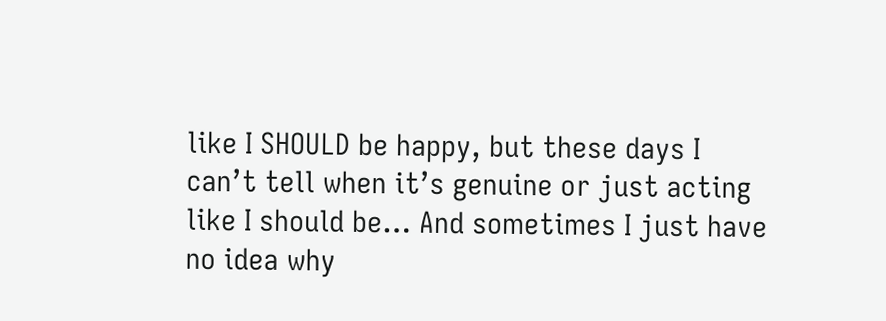like I SHOULD be happy, but these days I can’t tell when it’s genuine or just acting like I should be… And sometimes I just have no idea why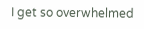I get so overwhelmed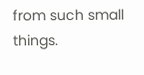from such small things.